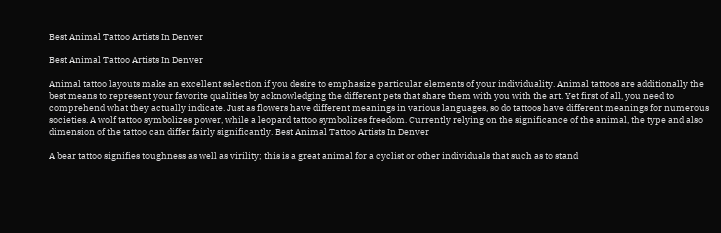Best Animal Tattoo Artists In Denver

Best Animal Tattoo Artists In Denver

Animal tattoo layouts make an excellent selection if you desire to emphasize particular elements of your individuality. Animal tattoos are additionally the best means to represent your favorite qualities by acknowledging the different pets that share them with you with the art. Yet first of all, you need to comprehend what they actually indicate. Just as flowers have different meanings in various languages, so do tattoos have different meanings for numerous societies. A wolf tattoo symbolizes power, while a leopard tattoo symbolizes freedom. Currently relying on the significance of the animal, the type and also dimension of the tattoo can differ fairly significantly. Best Animal Tattoo Artists In Denver

A bear tattoo signifies toughness as well as virility; this is a great animal for a cyclist or other individuals that such as to stand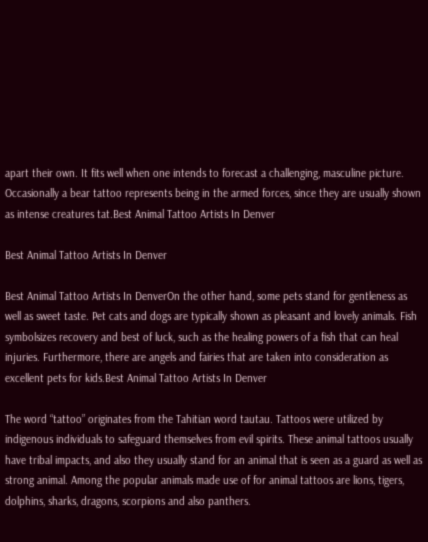apart their own. It fits well when one intends to forecast a challenging, masculine picture. Occasionally a bear tattoo represents being in the armed forces, since they are usually shown as intense creatures tat.Best Animal Tattoo Artists In Denver

Best Animal Tattoo Artists In Denver

Best Animal Tattoo Artists In DenverOn the other hand, some pets stand for gentleness as well as sweet taste. Pet cats and dogs are typically shown as pleasant and lovely animals. Fish symbolsizes recovery and best of luck, such as the healing powers of a fish that can heal injuries. Furthermore, there are angels and fairies that are taken into consideration as excellent pets for kids.Best Animal Tattoo Artists In Denver

The word “tattoo” originates from the Tahitian word tautau. Tattoos were utilized by indigenous individuals to safeguard themselves from evil spirits. These animal tattoos usually have tribal impacts, and also they usually stand for an animal that is seen as a guard as well as strong animal. Among the popular animals made use of for animal tattoos are lions, tigers, dolphins, sharks, dragons, scorpions and also panthers.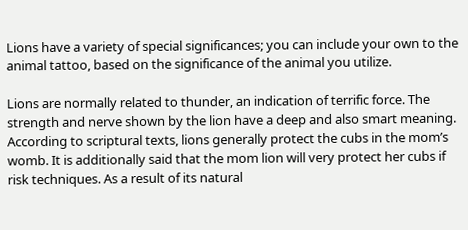Lions have a variety of special significances; you can include your own to the animal tattoo, based on the significance of the animal you utilize.

Lions are normally related to thunder, an indication of terrific force. The strength and nerve shown by the lion have a deep and also smart meaning. According to scriptural texts, lions generally protect the cubs in the mom’s womb. It is additionally said that the mom lion will very protect her cubs if risk techniques. As a result of its natural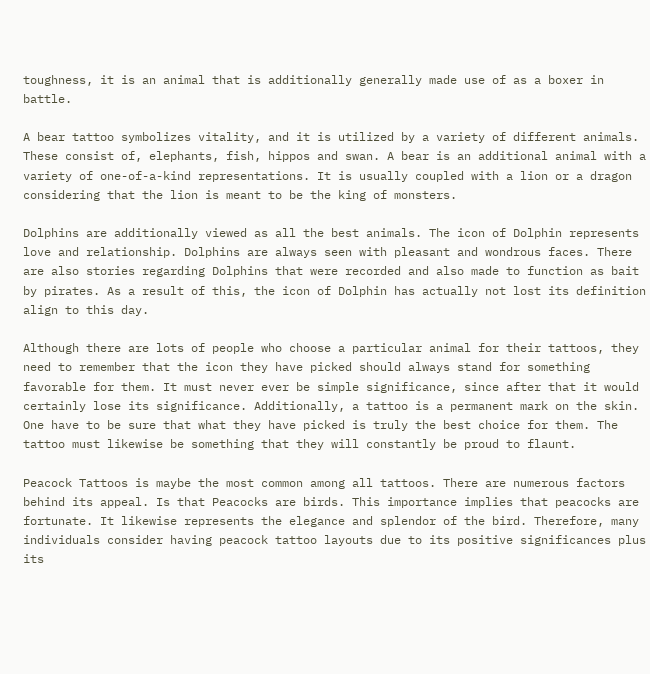toughness, it is an animal that is additionally generally made use of as a boxer in battle.

A bear tattoo symbolizes vitality, and it is utilized by a variety of different animals. These consist of, elephants, fish, hippos and swan. A bear is an additional animal with a variety of one-of-a-kind representations. It is usually coupled with a lion or a dragon considering that the lion is meant to be the king of monsters.

Dolphins are additionally viewed as all the best animals. The icon of Dolphin represents love and relationship. Dolphins are always seen with pleasant and wondrous faces. There are also stories regarding Dolphins that were recorded and also made to function as bait by pirates. As a result of this, the icon of Dolphin has actually not lost its definition align to this day.

Although there are lots of people who choose a particular animal for their tattoos, they need to remember that the icon they have picked should always stand for something favorable for them. It must never ever be simple significance, since after that it would certainly lose its significance. Additionally, a tattoo is a permanent mark on the skin. One have to be sure that what they have picked is truly the best choice for them. The tattoo must likewise be something that they will constantly be proud to flaunt.

Peacock Tattoos is maybe the most common among all tattoos. There are numerous factors behind its appeal. Is that Peacocks are birds. This importance implies that peacocks are fortunate. It likewise represents the elegance and splendor of the bird. Therefore, many individuals consider having peacock tattoo layouts due to its positive significances plus its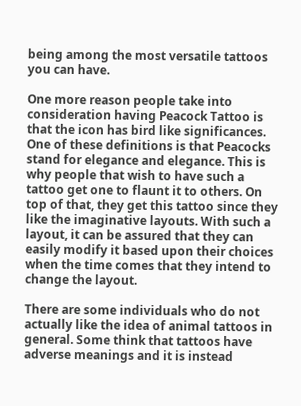being among the most versatile tattoos you can have.

One more reason people take into consideration having Peacock Tattoo is that the icon has bird like significances. One of these definitions is that Peacocks stand for elegance and elegance. This is why people that wish to have such a tattoo get one to flaunt it to others. On top of that, they get this tattoo since they like the imaginative layouts. With such a layout, it can be assured that they can easily modify it based upon their choices when the time comes that they intend to change the layout.

There are some individuals who do not actually like the idea of animal tattoos in general. Some think that tattoos have adverse meanings and it is instead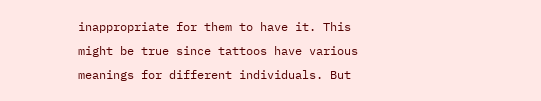inappropriate for them to have it. This might be true since tattoos have various meanings for different individuals. But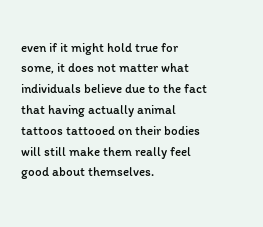even if it might hold true for some, it does not matter what individuals believe due to the fact that having actually animal tattoos tattooed on their bodies will still make them really feel good about themselves.